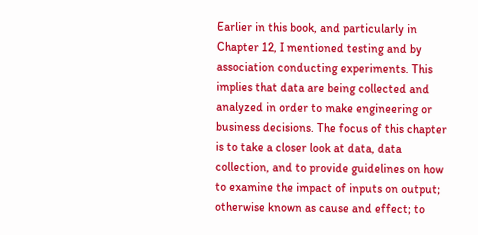Earlier in this book, and particularly in Chapter 12, I mentioned testing and by association conducting experiments. This implies that data are being collected and analyzed in order to make engineering or business decisions. The focus of this chapter is to take a closer look at data, data collection, and to provide guidelines on how to examine the impact of inputs on output; otherwise known as cause and effect; to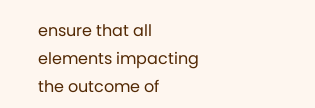ensure that all elements impacting the outcome of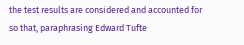the test results are considered and accounted for so that, paraphrasing Edward Tufte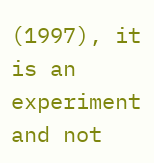(1997), it is an experiment and not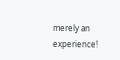merely an experience!